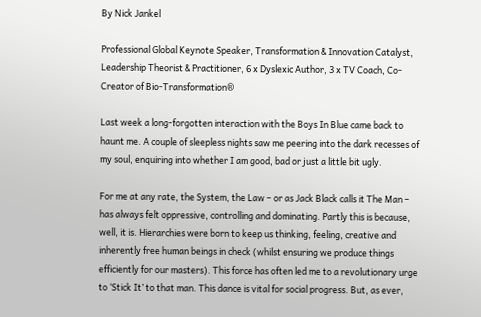By Nick Jankel

Professional Global Keynote Speaker, Transformation & Innovation Catalyst, Leadership Theorist & Practitioner, 6 x Dyslexic Author, 3 x TV Coach, Co-Creator of Bio-Transformation®

Last week a long-forgotten interaction with the Boys In Blue came back to haunt me. A couple of sleepless nights saw me peering into the dark recesses of my soul, enquiring into whether I am good, bad or just a little bit ugly.

For me at any rate, the System, the Law – or as Jack Black calls it The Man – has always felt oppressive, controlling and dominating. Partly this is because, well, it is. Hierarchies were born to keep us thinking, feeling, creative and inherently free human beings in check (whilst ensuring we produce things efficiently for our masters). This force has often led me to a revolutionary urge to ‘Stick It’ to that man. This dance is vital for social progress. But, as ever,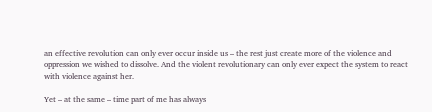an effective revolution can only ever occur inside us – the rest just create more of the violence and oppression we wished to dissolve. And the violent revolutionary can only ever expect the system to react with violence against her.

Yet – at the same – time part of me has always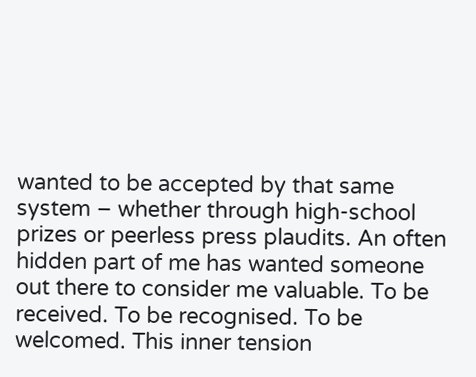wanted to be accepted by that same system – whether through high-school prizes or peerless press plaudits. An often hidden part of me has wanted someone out there to consider me valuable. To be received. To be recognised. To be welcomed. This inner tension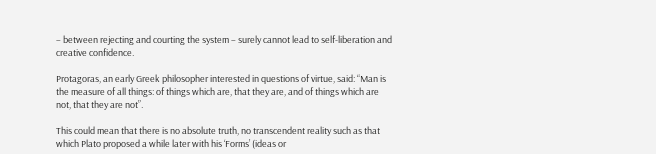– between rejecting and courting the system – surely cannot lead to self-liberation and creative confidence.

Protagoras, an early Greek philosopher interested in questions of virtue, said: “Man is the measure of all things: of things which are, that they are, and of things which are not, that they are not”.

This could mean that there is no absolute truth, no transcendent reality such as that which Plato proposed a while later with his ‘Forms’ (ideas or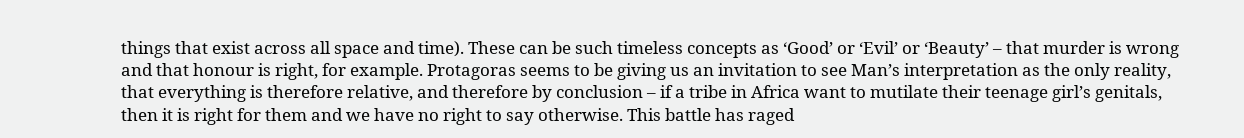things that exist across all space and time). These can be such timeless concepts as ‘Good’ or ‘Evil’ or ‘Beauty’ – that murder is wrong and that honour is right, for example. Protagoras seems to be giving us an invitation to see Man’s interpretation as the only reality, that everything is therefore relative, and therefore by conclusion – if a tribe in Africa want to mutilate their teenage girl’s genitals, then it is right for them and we have no right to say otherwise. This battle has raged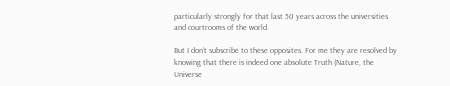particularly strongly for that last 50 years across the universities and courtrooms of the world.

But I don’t subscribe to these opposites. For me they are resolved by knowing that there is indeed one absolute Truth (Nature, the Universe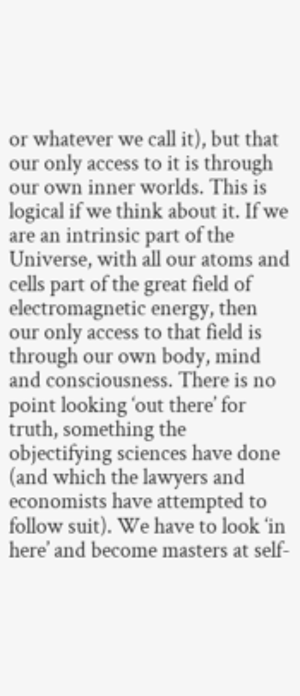or whatever we call it), but that our only access to it is through our own inner worlds. This is logical if we think about it. If we are an intrinsic part of the Universe, with all our atoms and cells part of the great field of electromagnetic energy, then our only access to that field is through our own body, mind and consciousness. There is no point looking ‘out there’ for truth, something the objectifying sciences have done (and which the lawyers and economists have attempted to follow suit). We have to look ‘in here’ and become masters at self-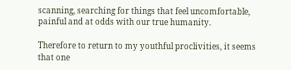scanning, searching for things that feel uncomfortable, painful and at odds with our true humanity.

Therefore to return to my youthful proclivities, it seems that one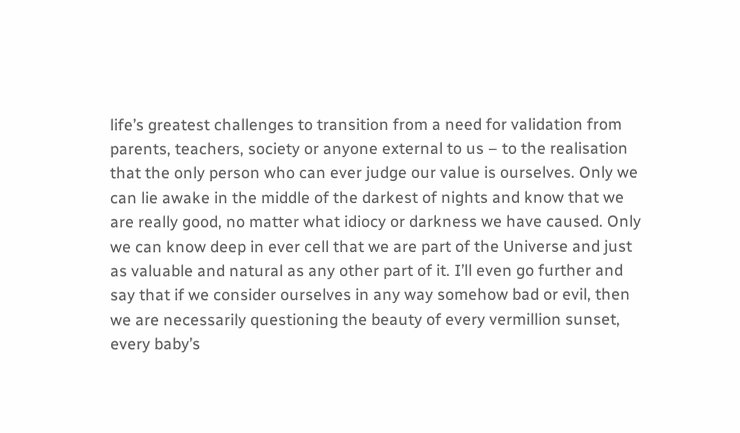life’s greatest challenges to transition from a need for validation from parents, teachers, society or anyone external to us – to the realisation that the only person who can ever judge our value is ourselves. Only we can lie awake in the middle of the darkest of nights and know that we are really good, no matter what idiocy or darkness we have caused. Only we can know deep in ever cell that we are part of the Universe and just as valuable and natural as any other part of it. I’ll even go further and say that if we consider ourselves in any way somehow bad or evil, then we are necessarily questioning the beauty of every vermillion sunset, every baby’s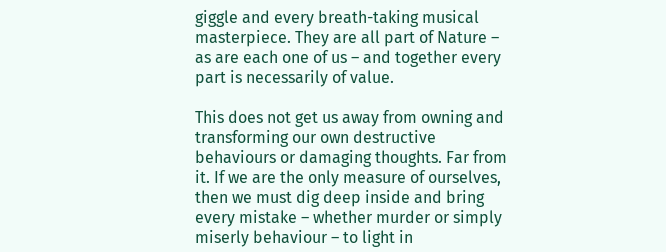giggle and every breath-taking musical masterpiece. They are all part of Nature – as are each one of us – and together every part is necessarily of value.

This does not get us away from owning and transforming our own destructive behaviours or damaging thoughts. Far from it. If we are the only measure of ourselves, then we must dig deep inside and bring every mistake – whether murder or simply miserly behaviour – to light in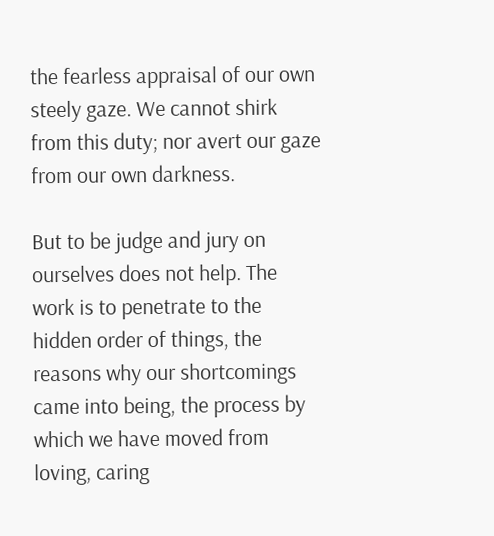the fearless appraisal of our own steely gaze. We cannot shirk from this duty; nor avert our gaze from our own darkness.

But to be judge and jury on ourselves does not help. The work is to penetrate to the hidden order of things, the reasons why our shortcomings came into being, the process by which we have moved from loving, caring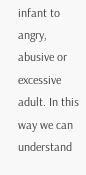infant to angry, abusive or excessive adult. In this way we can understand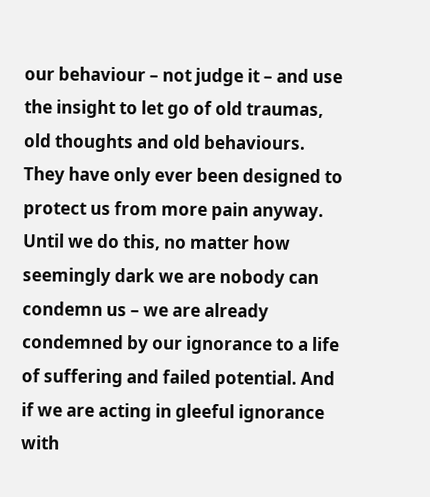our behaviour – not judge it – and use the insight to let go of old traumas, old thoughts and old behaviours. They have only ever been designed to protect us from more pain anyway. Until we do this, no matter how seemingly dark we are nobody can condemn us – we are already condemned by our ignorance to a life of suffering and failed potential. And if we are acting in gleeful ignorance with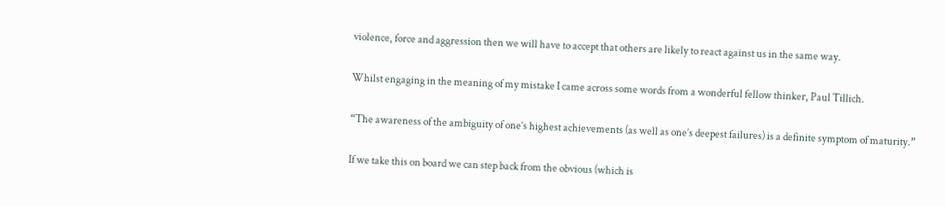violence, force and aggression then we will have to accept that others are likely to react against us in the same way.

Whilst engaging in the meaning of my mistake I came across some words from a wonderful fellow thinker, Paul Tillich.

“The awareness of the ambiguity of one’s highest achievements (as well as one’s deepest failures) is a definite symptom of maturity.”

If we take this on board we can step back from the obvious (which is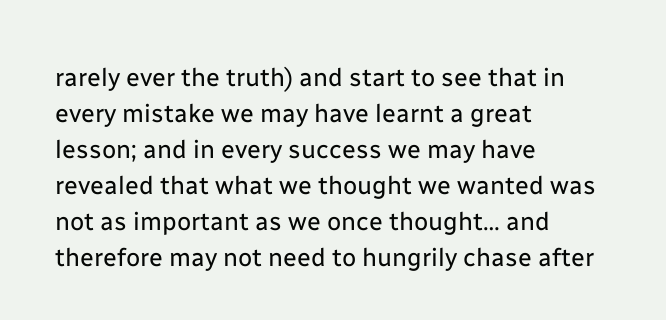rarely ever the truth) and start to see that in every mistake we may have learnt a great lesson; and in every success we may have revealed that what we thought we wanted was not as important as we once thought… and therefore may not need to hungrily chase after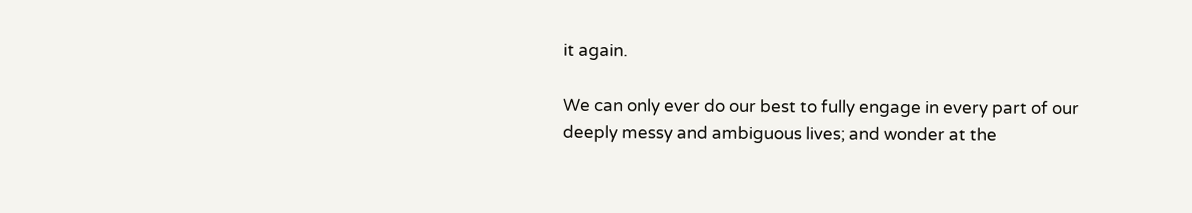it again.

We can only ever do our best to fully engage in every part of our deeply messy and ambiguous lives; and wonder at the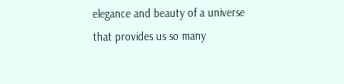elegance and beauty of a universe that provides us so many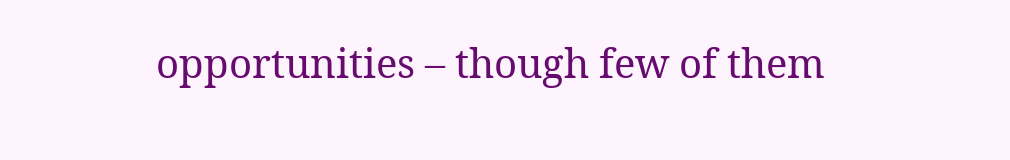opportunities – though few of them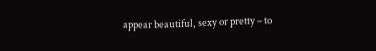appear beautiful, sexy or pretty – to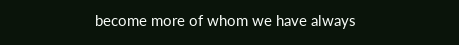become more of whom we have always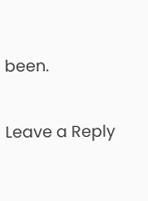been.

Leave a Reply